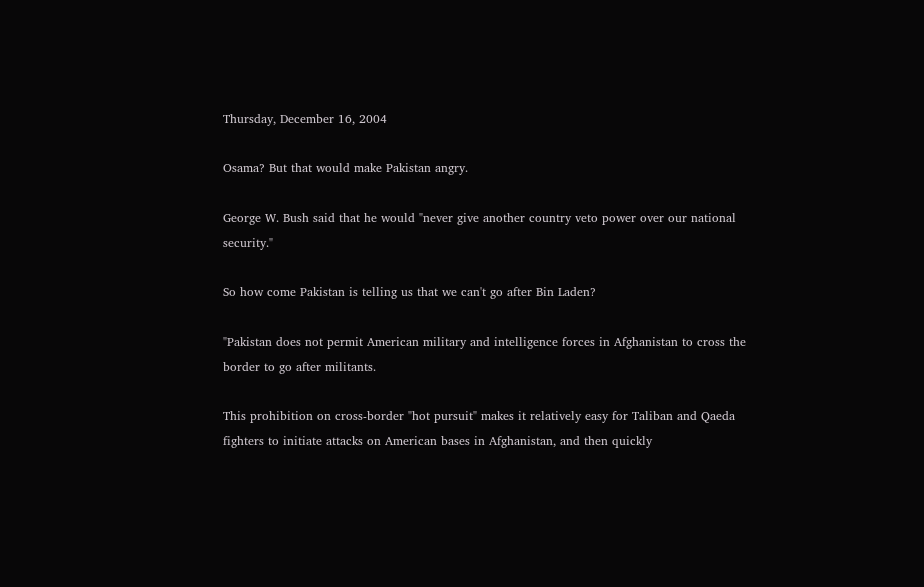Thursday, December 16, 2004

Osama? But that would make Pakistan angry.

George W. Bush said that he would "never give another country veto power over our national security."

So how come Pakistan is telling us that we can't go after Bin Laden?

"Pakistan does not permit American military and intelligence forces in Afghanistan to cross the border to go after militants.

This prohibition on cross-border "hot pursuit" makes it relatively easy for Taliban and Qaeda fighters to initiate attacks on American bases in Afghanistan, and then quickly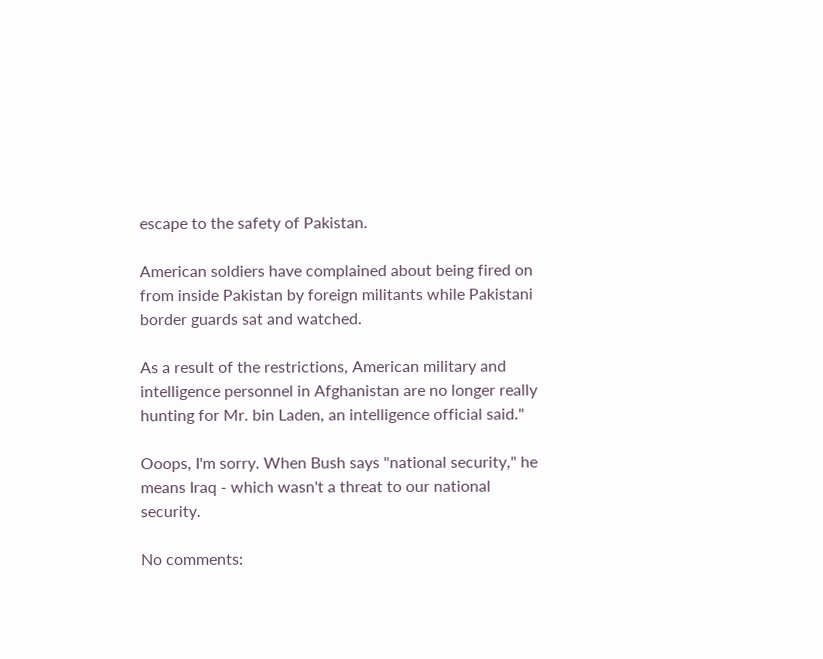escape to the safety of Pakistan.

American soldiers have complained about being fired on from inside Pakistan by foreign militants while Pakistani border guards sat and watched.

As a result of the restrictions, American military and intelligence personnel in Afghanistan are no longer really hunting for Mr. bin Laden, an intelligence official said."

Ooops, I'm sorry. When Bush says "national security," he means Iraq - which wasn't a threat to our national security.

No comments: